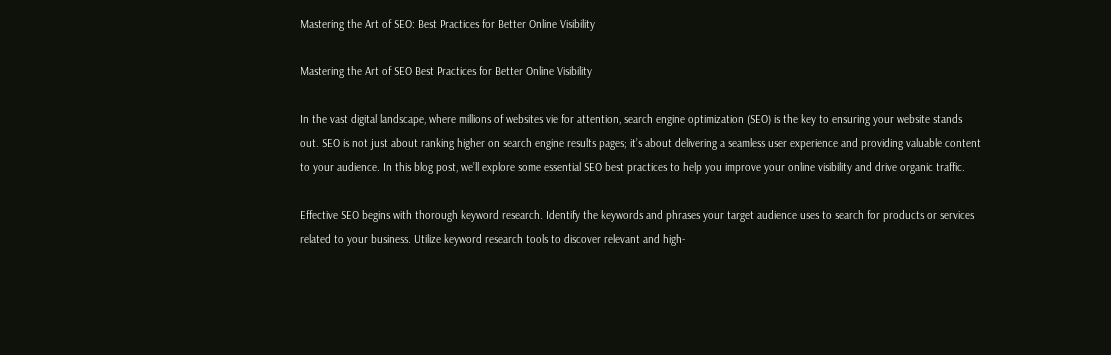Mastering the Art of SEO: Best Practices for Better Online Visibility

Mastering the Art of SEO Best Practices for Better Online Visibility

In the vast digital landscape, where millions of websites vie for attention, search engine optimization (SEO) is the key to ensuring your website stands out. SEO is not just about ranking higher on search engine results pages; it’s about delivering a seamless user experience and providing valuable content to your audience. In this blog post, we’ll explore some essential SEO best practices to help you improve your online visibility and drive organic traffic.

Effective SEO begins with thorough keyword research. Identify the keywords and phrases your target audience uses to search for products or services related to your business. Utilize keyword research tools to discover relevant and high-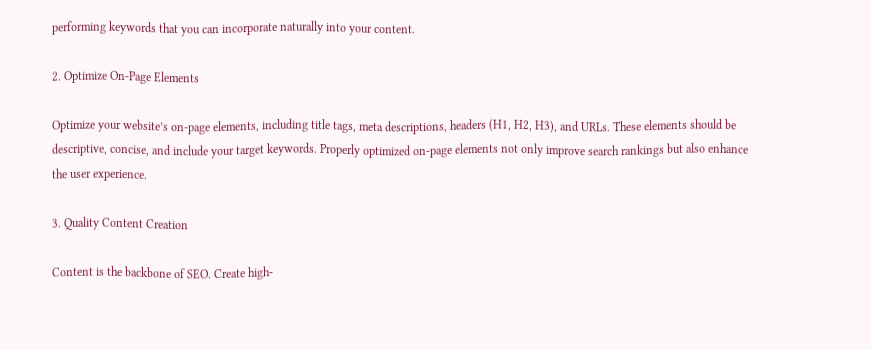performing keywords that you can incorporate naturally into your content.

2. Optimize On-Page Elements

Optimize your website’s on-page elements, including title tags, meta descriptions, headers (H1, H2, H3), and URLs. These elements should be descriptive, concise, and include your target keywords. Properly optimized on-page elements not only improve search rankings but also enhance the user experience.

3. Quality Content Creation

Content is the backbone of SEO. Create high-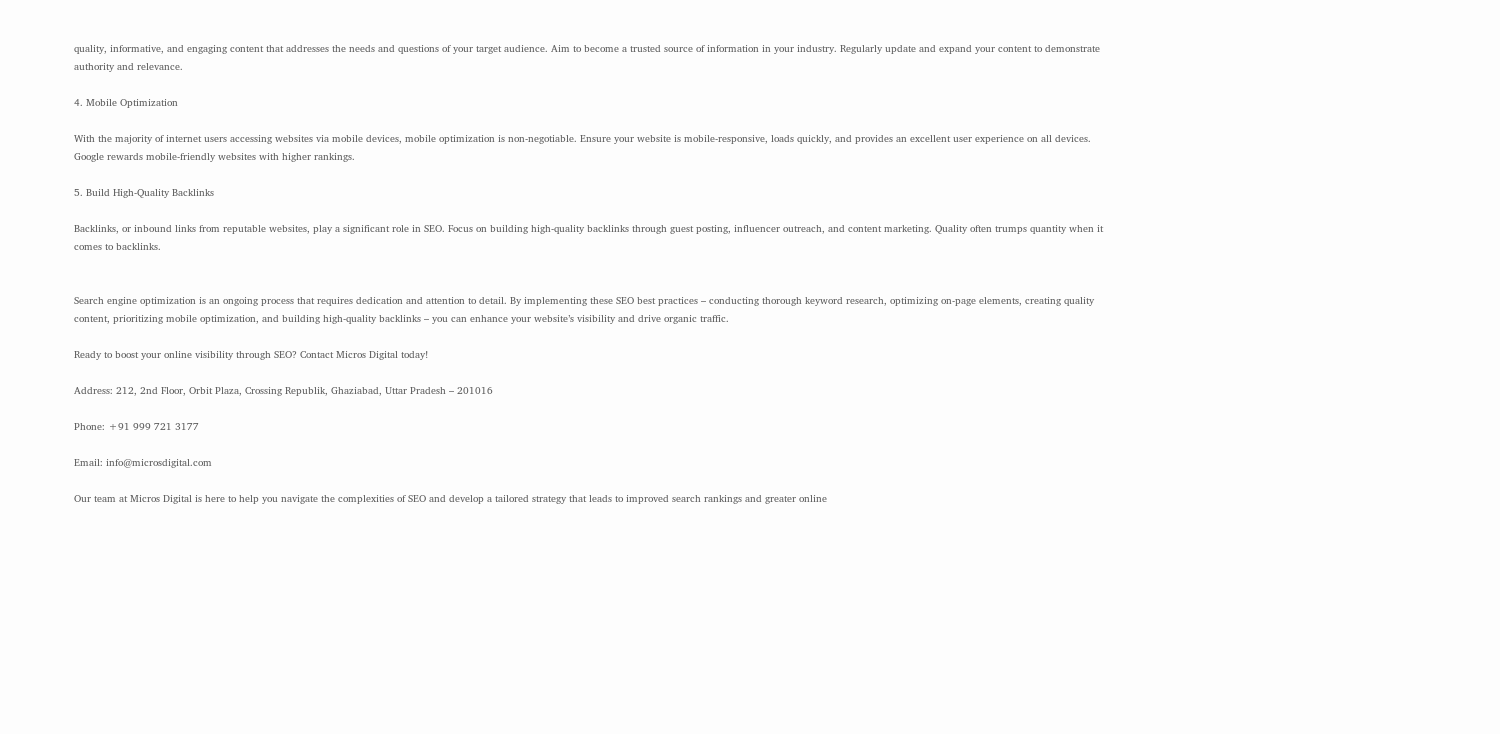quality, informative, and engaging content that addresses the needs and questions of your target audience. Aim to become a trusted source of information in your industry. Regularly update and expand your content to demonstrate authority and relevance.

4. Mobile Optimization

With the majority of internet users accessing websites via mobile devices, mobile optimization is non-negotiable. Ensure your website is mobile-responsive, loads quickly, and provides an excellent user experience on all devices. Google rewards mobile-friendly websites with higher rankings.

5. Build High-Quality Backlinks

Backlinks, or inbound links from reputable websites, play a significant role in SEO. Focus on building high-quality backlinks through guest posting, influencer outreach, and content marketing. Quality often trumps quantity when it comes to backlinks.


Search engine optimization is an ongoing process that requires dedication and attention to detail. By implementing these SEO best practices – conducting thorough keyword research, optimizing on-page elements, creating quality content, prioritizing mobile optimization, and building high-quality backlinks – you can enhance your website’s visibility and drive organic traffic.

Ready to boost your online visibility through SEO? Contact Micros Digital today!

Address: 212, 2nd Floor, Orbit Plaza, Crossing Republik, Ghaziabad, Uttar Pradesh – 201016

Phone: +91 999 721 3177

Email: info@microsdigital.com

Our team at Micros Digital is here to help you navigate the complexities of SEO and develop a tailored strategy that leads to improved search rankings and greater online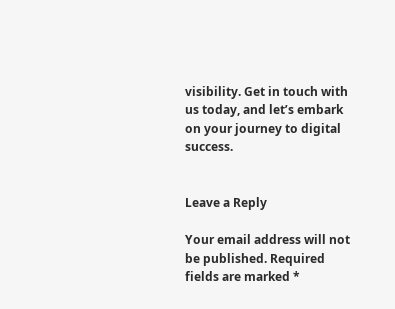visibility. Get in touch with us today, and let’s embark on your journey to digital success.


Leave a Reply

Your email address will not be published. Required fields are marked *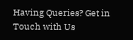Having Queries? Get in Touch with Us